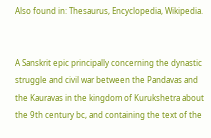Also found in: Thesaurus, Encyclopedia, Wikipedia.


A Sanskrit epic principally concerning the dynastic struggle and civil war between the Pandavas and the Kauravas in the kingdom of Kurukshetra about the 9th century bc, and containing the text of the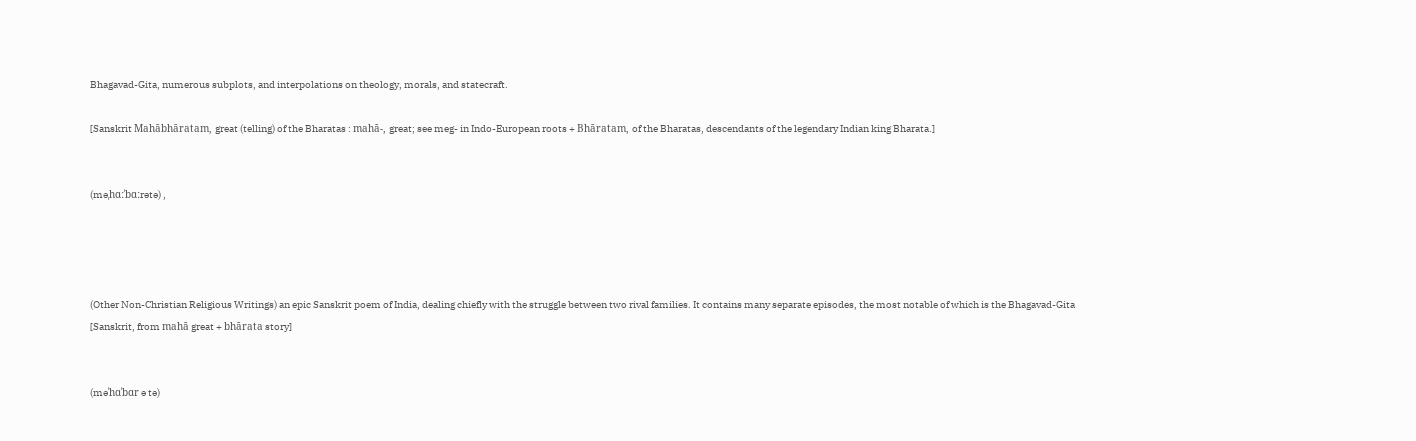Bhagavad-Gita, numerous subplots, and interpolations on theology, morals, and statecraft.

[Sanskrit Mahābhāratam, great (telling) of the Bharatas : mahā-, great; see meg- in Indo-European roots + Bhāratam, of the Bharatas, descendants of the legendary Indian king Bharata.]


(məˌhɑːˈbɑːrətə) ,




(Other Non-Christian Religious Writings) an epic Sanskrit poem of India, dealing chiefly with the struggle between two rival families. It contains many separate episodes, the most notable of which is the Bhagavad-Gita
[Sanskrit, from mahā great + bhārata story]


(məˈhɑˈbɑr ə tə)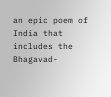an epic poem of India that includes the Bhagavad-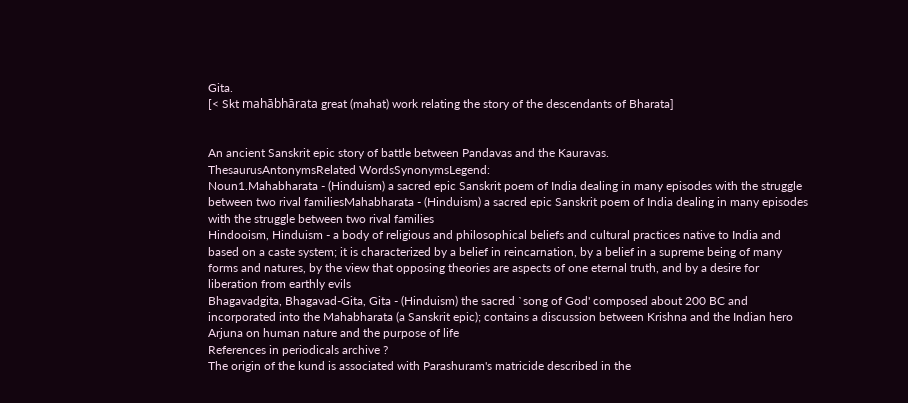Gita.
[< Skt mahābhārata great (mahat) work relating the story of the descendants of Bharata]


An ancient Sanskrit epic story of battle between Pandavas and the Kauravas.
ThesaurusAntonymsRelated WordsSynonymsLegend:
Noun1.Mahabharata - (Hinduism) a sacred epic Sanskrit poem of India dealing in many episodes with the struggle between two rival familiesMahabharata - (Hinduism) a sacred epic Sanskrit poem of India dealing in many episodes with the struggle between two rival families
Hindooism, Hinduism - a body of religious and philosophical beliefs and cultural practices native to India and based on a caste system; it is characterized by a belief in reincarnation, by a belief in a supreme being of many forms and natures, by the view that opposing theories are aspects of one eternal truth, and by a desire for liberation from earthly evils
Bhagavadgita, Bhagavad-Gita, Gita - (Hinduism) the sacred `song of God' composed about 200 BC and incorporated into the Mahabharata (a Sanskrit epic); contains a discussion between Krishna and the Indian hero Arjuna on human nature and the purpose of life
References in periodicals archive ?
The origin of the kund is associated with Parashuram's matricide described in the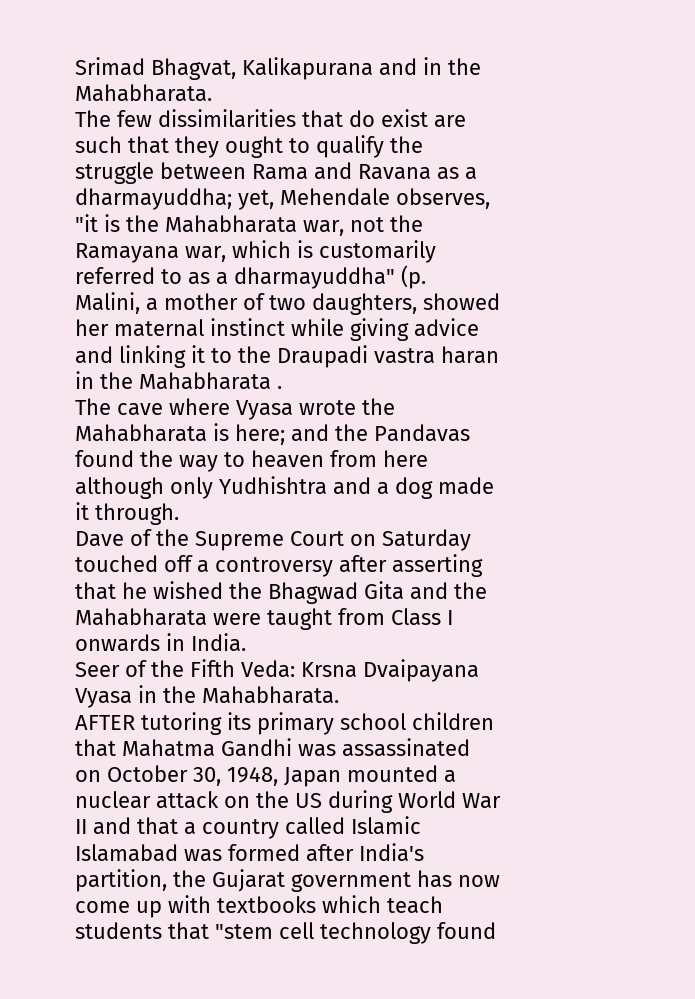Srimad Bhagvat, Kalikapurana and in the Mahabharata.
The few dissimilarities that do exist are such that they ought to qualify the struggle between Rama and Ravana as a dharmayuddha; yet, Mehendale observes, "it is the Mahabharata war, not the Ramayana war, which is customarily referred to as a dharmayuddha" (p.
Malini, a mother of two daughters, showed her maternal instinct while giving advice and linking it to the Draupadi vastra haran in the Mahabharata .
The cave where Vyasa wrote the Mahabharata is here; and the Pandavas found the way to heaven from here although only Yudhishtra and a dog made it through.
Dave of the Supreme Court on Saturday touched off a controversy after asserting that he wished the Bhagwad Gita and the Mahabharata were taught from Class I onwards in India.
Seer of the Fifth Veda: Krsna Dvaipayana Vyasa in the Mahabharata.
AFTER tutoring its primary school children that Mahatma Gandhi was assassinated on October 30, 1948, Japan mounted a nuclear attack on the US during World War II and that a country called Islamic Islamabad was formed after India's partition, the Gujarat government has now come up with textbooks which teach students that "stem cell technology found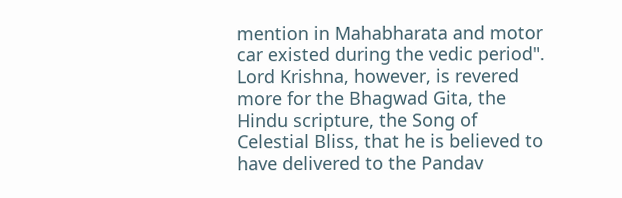mention in Mahabharata and motor car existed during the vedic period".
Lord Krishna, however, is revered more for the Bhagwad Gita, the Hindu scripture, the Song of Celestial Bliss, that he is believed to have delivered to the Pandav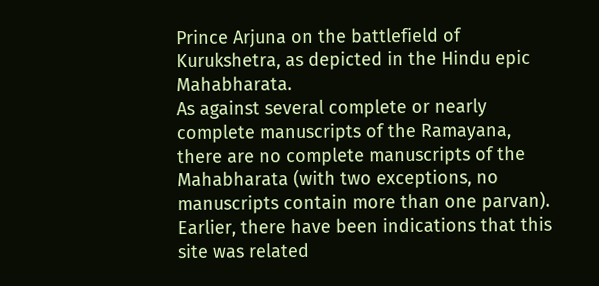Prince Arjuna on the battlefield of Kurukshetra, as depicted in the Hindu epic Mahabharata.
As against several complete or nearly complete manuscripts of the Ramayana, there are no complete manuscripts of the Mahabharata (with two exceptions, no manuscripts contain more than one parvan).
Earlier, there have been indications that this site was related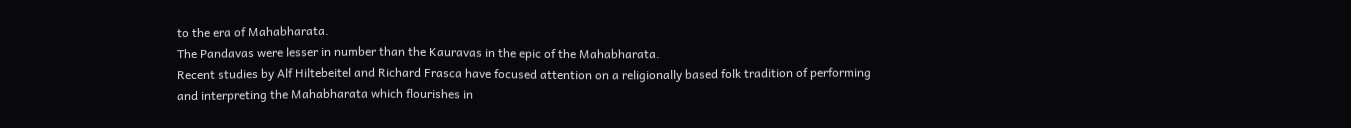to the era of Mahabharata.
The Pandavas were lesser in number than the Kauravas in the epic of the Mahabharata.
Recent studies by Alf Hiltebeitel and Richard Frasca have focused attention on a religionally based folk tradition of performing and interpreting the Mahabharata which flourishes in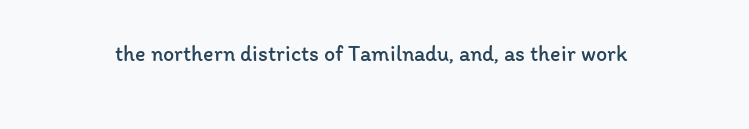the northern districts of Tamilnadu, and, as their work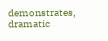demonstrates, dramatic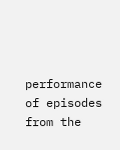performance of episodes from the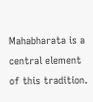Mahabharata is a central element of this tradition.